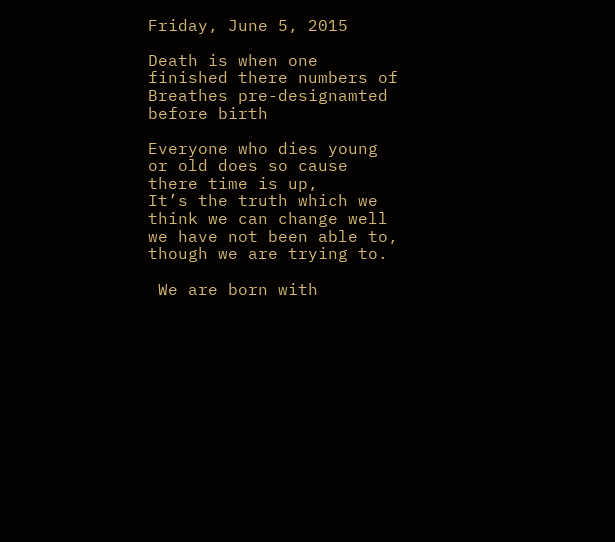Friday, June 5, 2015

Death is when one finished there numbers of Breathes pre-designamted before birth

Everyone who dies young or old does so cause there time is up,
It’s the truth which we think we can change well we have not been able to, though we are trying to.

 We are born with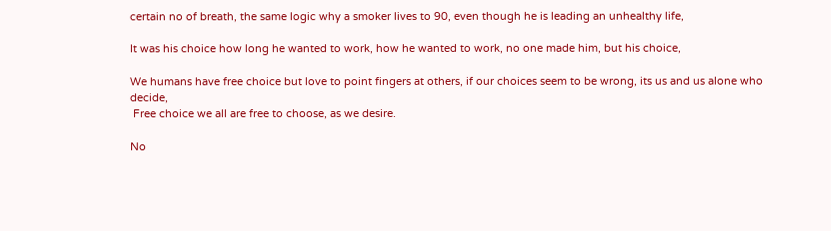certain no of breath, the same logic why a smoker lives to 90, even though he is leading an unhealthy life,

It was his choice how long he wanted to work, how he wanted to work, no one made him, but his choice,

We humans have free choice but love to point fingers at others, if our choices seem to be wrong, its us and us alone who decide,
 Free choice we all are free to choose, as we desire.

No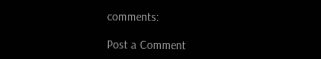comments:

Post a Comment